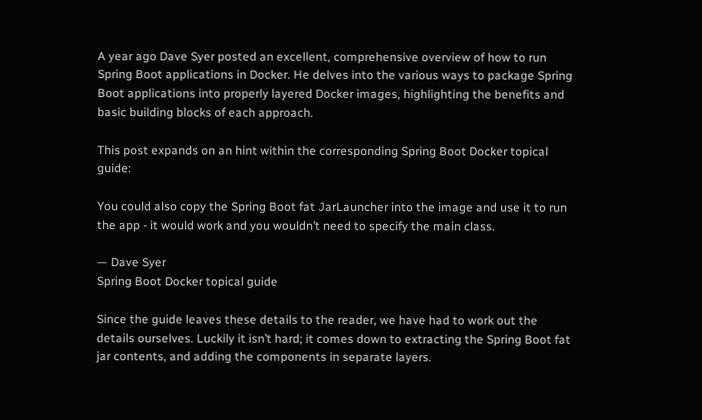A year ago Dave Syer posted an excellent, comprehensive overview of how to run Spring Boot applications in Docker. He delves into the various ways to package Spring Boot applications into properly layered Docker images, highlighting the benefits and basic building blocks of each approach.

This post expands on an hint within the corresponding Spring Boot Docker topical guide:

You could also copy the Spring Boot fat JarLauncher into the image and use it to run the app - it would work and you wouldn’t need to specify the main class.

— Dave Syer
Spring Boot Docker topical guide

Since the guide leaves these details to the reader, we have had to work out the details ourselves. Luckily it isn’t hard; it comes down to extracting the Spring Boot fat jar contents, and adding the components in separate layers.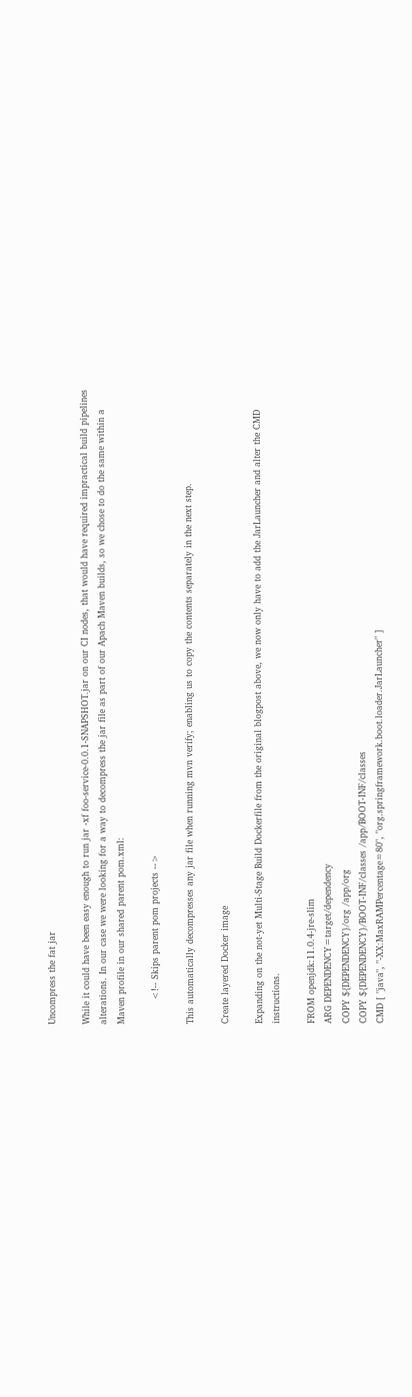Uncompress the fat jar

While it could have been easy enough to run jar -xf foo-service-0.0.1-SNAPSHOT.jar on our CI nodes, that would have required impractical build pipelines alterations. In our case we were looking for a way to decompress the jar file as part of our Apach Maven builds, so we chose to do the same within a Maven profile in our shared parent pom.xml:

        <!-- Skips parent pom projects -->

This automatically decompresses any jar file when running mvn verify; enabling us to copy the contents separately in the next step.

Create layered Docker image

Expanding on the not-yet Multi-Stage Build Dockerfile from the original blogpost above, we now only have to add the JarLauncher and alter the CMD instructions.

FROM openjdk:11.0.4-jre-slim
ARG DEPENDENCY=target/dependency
COPY ${DEPENDENCY}/org /app/org
COPY ${DEPENDENCY}/BOOT-INF/classes /app/BOOT-INF/classes
CMD [ "java", "-XX:MaxRAMPercentage=80", "org.springframework.boot.loader.JarLauncher" ]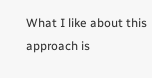What I like about this approach is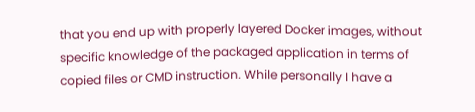that you end up with properly layered Docker images, without specific knowledge of the packaged application in terms of copied files or CMD instruction. While personally I have a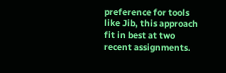preference for tools like Jib, this approach fit in best at two recent assignments.